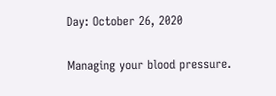Day: October 26, 2020

Managing your blood pressure.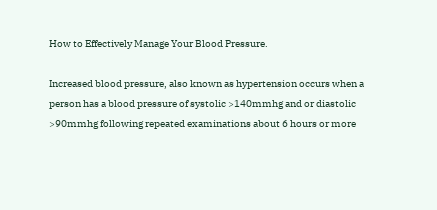How to Effectively Manage Your Blood Pressure.

Increased blood pressure, also known as hypertension occurs when a person has a blood pressure of systolic >140mmhg and or diastolic >90mmhg following repeated examinations about 6 hours or more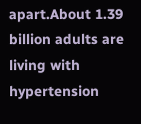apart.About 1.39 billion adults are living with hypertension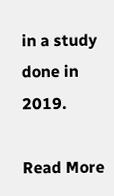in a study done in 2019.

Read More